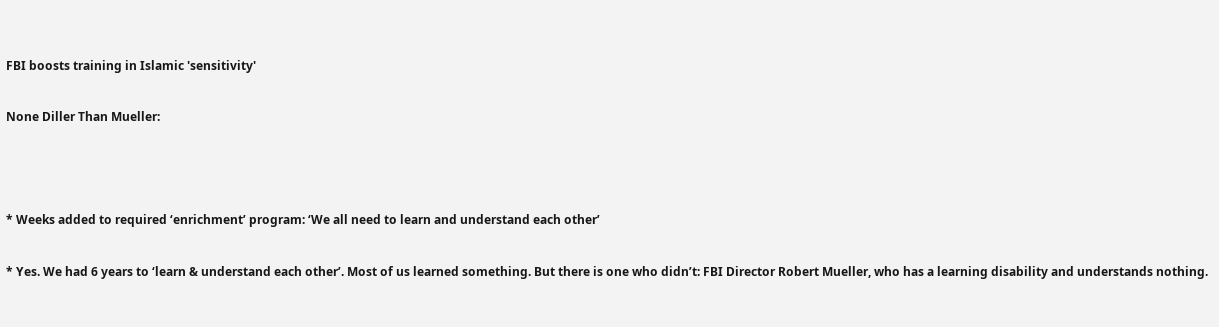FBI boosts training in Islamic 'sensitivity'

None Diller Than Mueller:



* Weeks added to required ‘enrichment’ program: ‘We all need to learn and understand each other’

* Yes. We had 6 years to ‘learn & understand each other’. Most of us learned something. But there is one who didn’t: FBI Director Robert Mueller, who has a learning disability and understands nothing.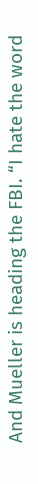And Mueller is heading the FBI. “I hate the word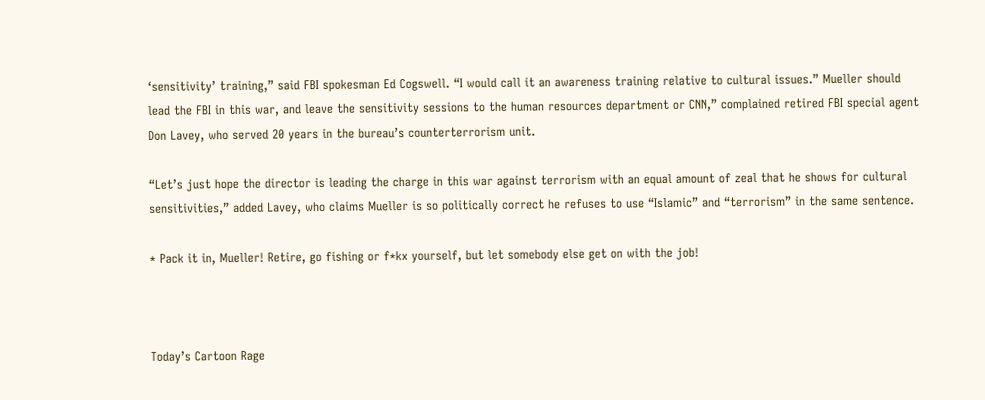‘sensitivity’ training,” said FBI spokesman Ed Cogswell. “I would call it an awareness training relative to cultural issues.” Mueller should lead the FBI in this war, and leave the sensitivity sessions to the human resources department or CNN,” complained retired FBI special agent Don Lavey, who served 20 years in the bureau’s counterterrorism unit.

“Let’s just hope the director is leading the charge in this war against terrorism with an equal amount of zeal that he shows for cultural sensitivities,” added Lavey, who claims Mueller is so politically correct he refuses to use “Islamic” and “terrorism” in the same sentence.

* Pack it in, Mueller! Retire, go fishing or f*kx yourself, but let somebody else get on with the job!



Today’s Cartoon Rage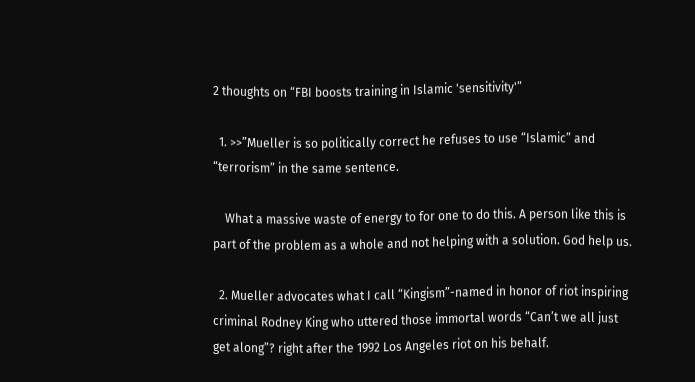2 thoughts on “FBI boosts training in Islamic 'sensitivity'”

  1. >>”Mueller is so politically correct he refuses to use “Islamic” and “terrorism” in the same sentence.

    What a massive waste of energy to for one to do this. A person like this is part of the problem as a whole and not helping with a solution. God help us.

  2. Mueller advocates what I call “Kingism”-named in honor of riot inspiring criminal Rodney King who uttered those immortal words “Can’t we all just get along”? right after the 1992 Los Angeles riot on his behalf.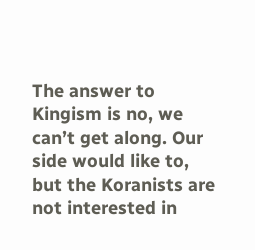The answer to Kingism is no, we can’t get along. Our side would like to, but the Koranists are not interested in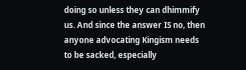doing so unless they can dhimmify us. And since the answer IS no, then anyone advocating Kingism needs to be sacked, especially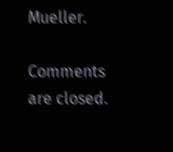Mueller.

Comments are closed.